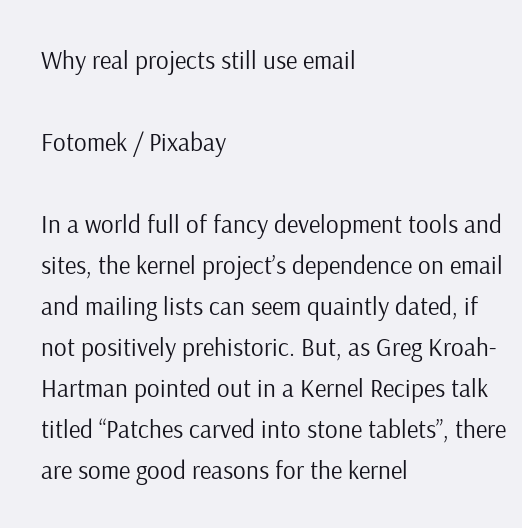Why real projects still use email

Fotomek / Pixabay

In a world full of fancy development tools and sites, the kernel project’s dependence on email and mailing lists can seem quaintly dated, if not positively prehistoric. But, as Greg Kroah-Hartman pointed out in a Kernel Recipes talk titled “Patches carved into stone tablets”, there are some good reasons for the kernel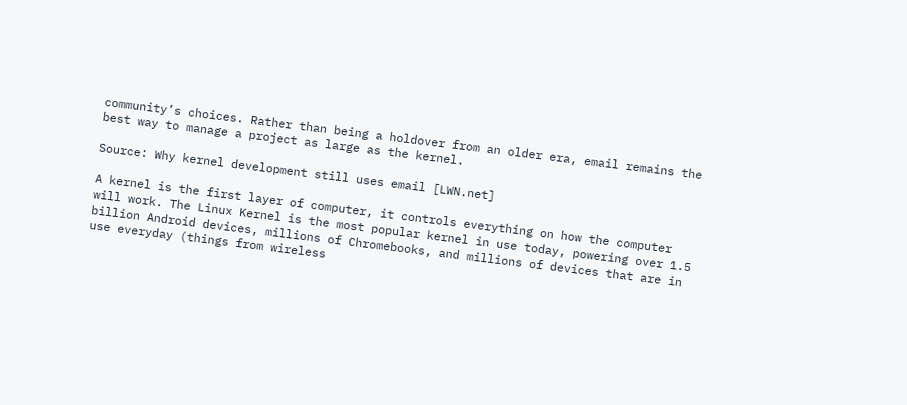community’s choices. Rather than being a holdover from an older era, email remains the best way to manage a project as large as the kernel.

Source: Why kernel development still uses email [LWN.net]

A kernel is the first layer of computer, it controls everything on how the computer will work. The Linux Kernel is the most popular kernel in use today, powering over 1.5 billion Android devices, millions of Chromebooks, and millions of devices that are in use everyday (things from wireless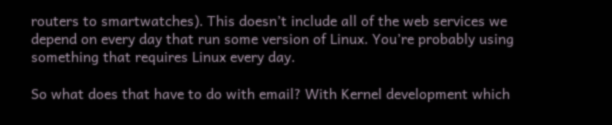routers to smartwatches). This doesn’t include all of the web services we depend on every day that run some version of Linux. You’re probably using something that requires Linux every day.

So what does that have to do with email? With Kernel development which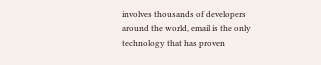involves thousands of developers around the world, email is the only technology that has proven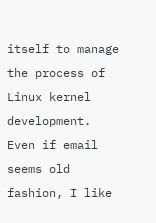itself to manage the process of Linux kernel development.  Even if email seems old fashion, I like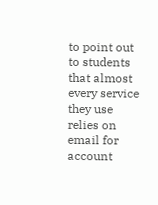to point out to students that almost every service they use relies on email for account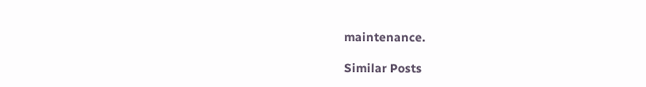maintenance.

Similar Posts